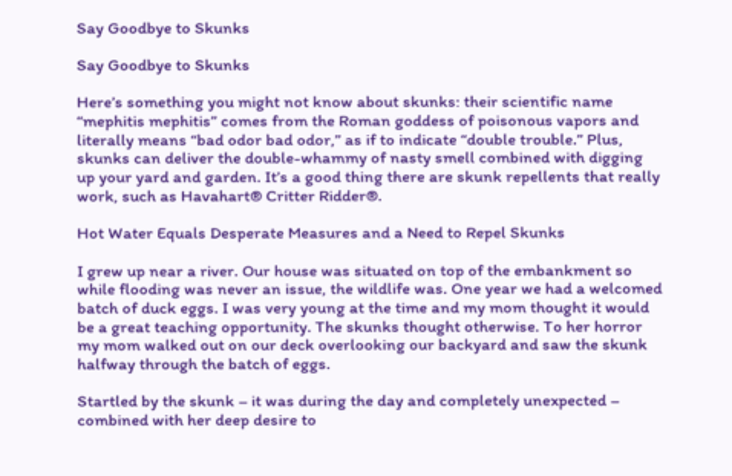Say Goodbye to Skunks

Say Goodbye to Skunks

Here’s something you might not know about skunks: their scientific name “mephitis mephitis” comes from the Roman goddess of poisonous vapors and literally means “bad odor bad odor,” as if to indicate “double trouble.” Plus, skunks can deliver the double-whammy of nasty smell combined with digging up your yard and garden. It’s a good thing there are skunk repellents that really work, such as Havahart® Critter Ridder®.

Hot Water Equals Desperate Measures and a Need to Repel Skunks

I grew up near a river. Our house was situated on top of the embankment so while flooding was never an issue, the wildlife was. One year we had a welcomed batch of duck eggs. I was very young at the time and my mom thought it would be a great teaching opportunity. The skunks thought otherwise. To her horror my mom walked out on our deck overlooking our backyard and saw the skunk halfway through the batch of eggs.

Startled by the skunk – it was during the day and completely unexpected – combined with her deep desire to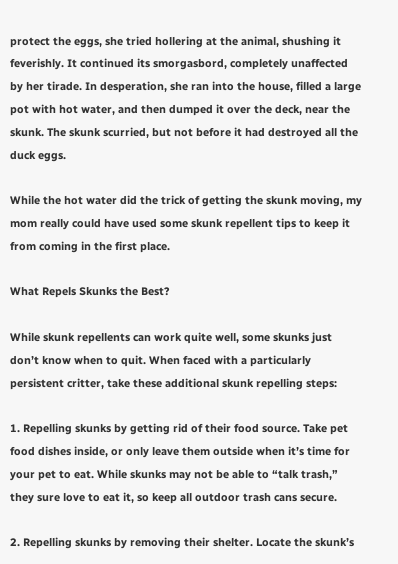protect the eggs, she tried hollering at the animal, shushing it feverishly. It continued its smorgasbord, completely unaffected by her tirade. In desperation, she ran into the house, filled a large pot with hot water, and then dumped it over the deck, near the skunk. The skunk scurried, but not before it had destroyed all the duck eggs.

While the hot water did the trick of getting the skunk moving, my mom really could have used some skunk repellent tips to keep it from coming in the first place.

What Repels Skunks the Best?

While skunk repellents can work quite well, some skunks just don’t know when to quit. When faced with a particularly persistent critter, take these additional skunk repelling steps:

1. Repelling skunks by getting rid of their food source. Take pet food dishes inside, or only leave them outside when it’s time for your pet to eat. While skunks may not be able to “talk trash,” they sure love to eat it, so keep all outdoor trash cans secure.

2. Repelling skunks by removing their shelter. Locate the skunk’s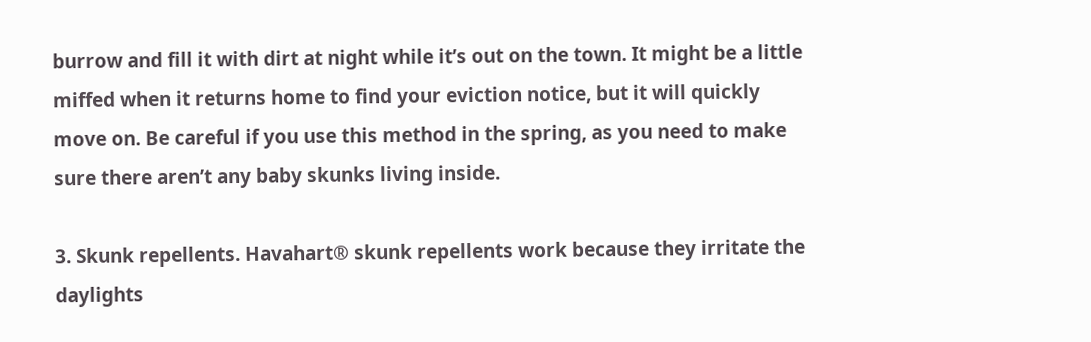burrow and fill it with dirt at night while it’s out on the town. It might be a little miffed when it returns home to find your eviction notice, but it will quickly move on. Be careful if you use this method in the spring, as you need to make sure there aren’t any baby skunks living inside.

3. Skunk repellents. Havahart® skunk repellents work because they irritate the daylights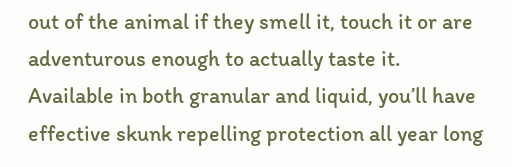out of the animal if they smell it, touch it or are adventurous enough to actually taste it. Available in both granular and liquid, you’ll have effective skunk repelling protection all year long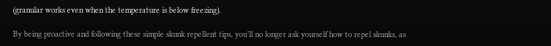(granular works even when the temperature is below freezing).

By being proactive and following these simple skunk repellent tips, you’ll no longer ask yourself how to repel skunks, as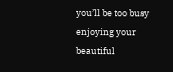you’ll be too busy enjoying your beautiful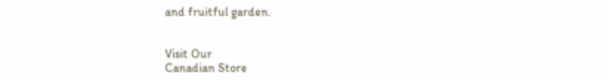and fruitful garden.


Visit Our
Canadian Store